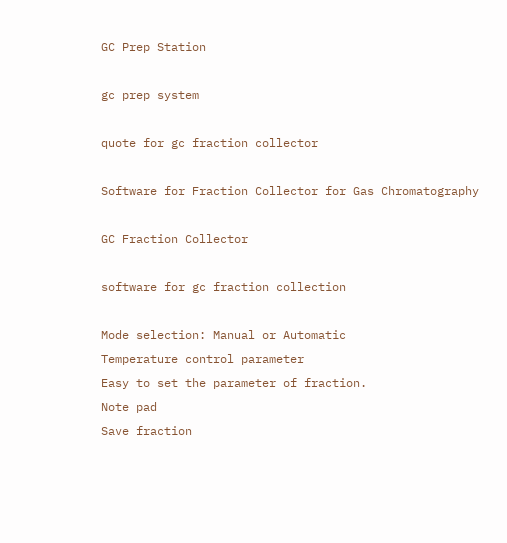GC Prep Station

gc prep system

quote for gc fraction collector

Software for Fraction Collector for Gas Chromatography

GC Fraction Collector

software for gc fraction collection

Mode selection: Manual or Automatic
Temperature control parameter
Easy to set the parameter of fraction.
Note pad
Save fraction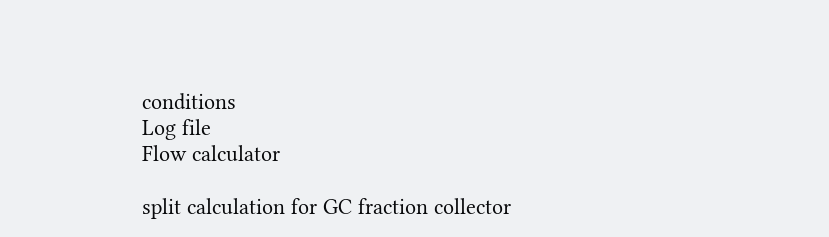conditions
Log file
Flow calculator

split calculation for GC fraction collector